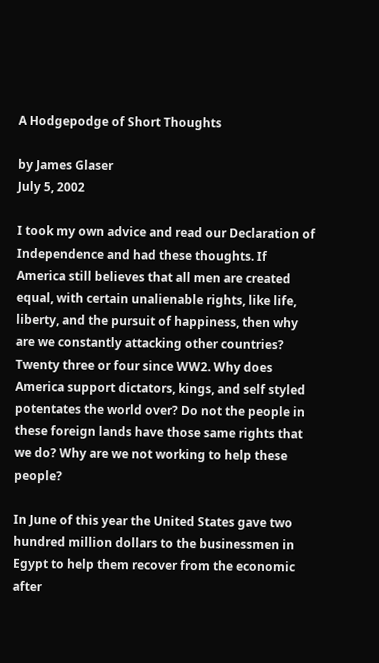A Hodgepodge of Short Thoughts

by James Glaser
July 5, 2002

I took my own advice and read our Declaration of Independence and had these thoughts. If America still believes that all men are created equal, with certain unalienable rights, like life, liberty, and the pursuit of happiness, then why are we constantly attacking other countries? Twenty three or four since WW2. Why does America support dictators, kings, and self styled potentates the world over? Do not the people in these foreign lands have those same rights that we do? Why are we not working to help these people?

In June of this year the United States gave two hundred million dollars to the businessmen in Egypt to help them recover from the economic after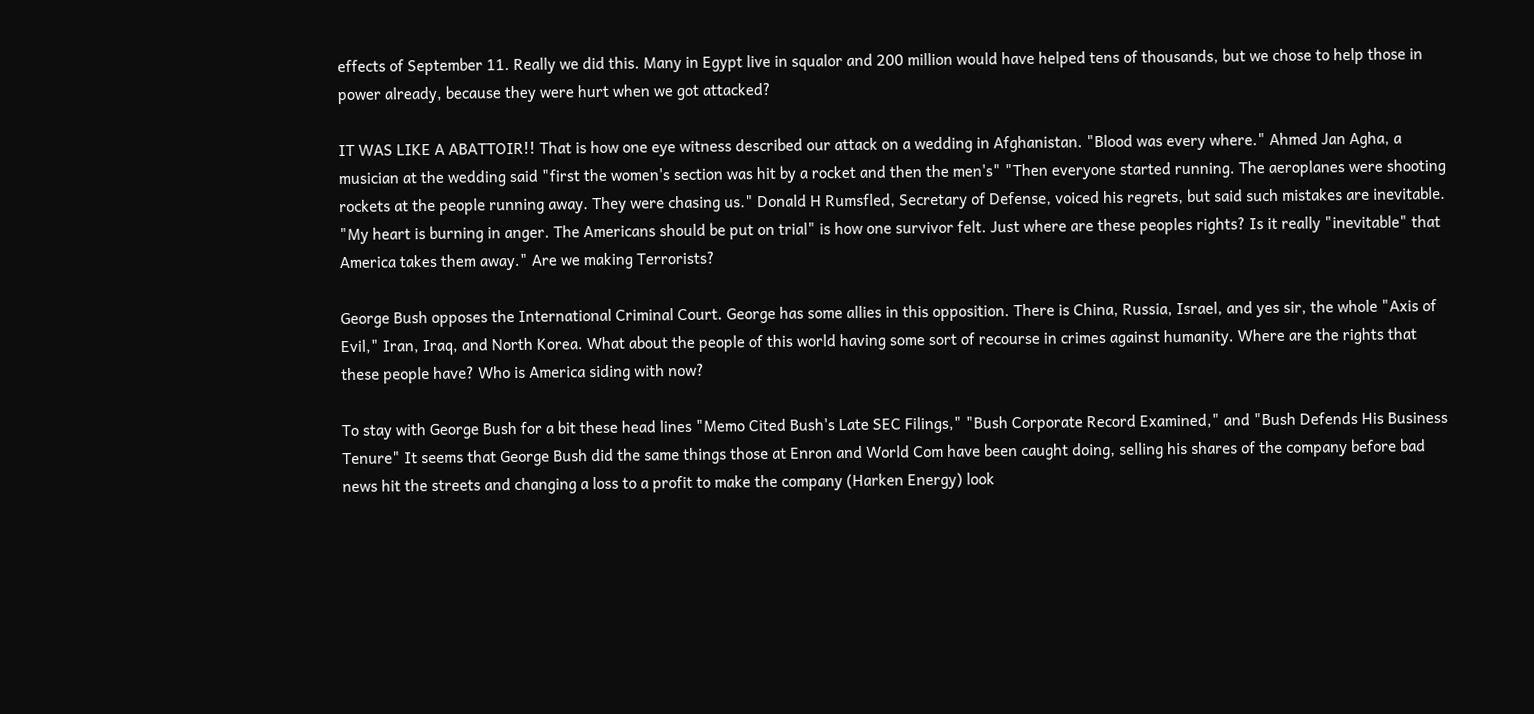effects of September 11. Really we did this. Many in Egypt live in squalor and 200 million would have helped tens of thousands, but we chose to help those in power already, because they were hurt when we got attacked?

IT WAS LIKE A ABATTOIR!! That is how one eye witness described our attack on a wedding in Afghanistan. "Blood was every where." Ahmed Jan Agha, a musician at the wedding said "first the women's section was hit by a rocket and then the men's" "Then everyone started running. The aeroplanes were shooting rockets at the people running away. They were chasing us." Donald H Rumsfled, Secretary of Defense, voiced his regrets, but said such mistakes are inevitable. "My heart is burning in anger. The Americans should be put on trial" is how one survivor felt. Just where are these peoples rights? Is it really "inevitable" that America takes them away." Are we making Terrorists?

George Bush opposes the International Criminal Court. George has some allies in this opposition. There is China, Russia, Israel, and yes sir, the whole "Axis of Evil," Iran, Iraq, and North Korea. What about the people of this world having some sort of recourse in crimes against humanity. Where are the rights that these people have? Who is America siding with now?

To stay with George Bush for a bit these head lines "Memo Cited Bush's Late SEC Filings," "Bush Corporate Record Examined," and "Bush Defends His Business Tenure" It seems that George Bush did the same things those at Enron and World Com have been caught doing, selling his shares of the company before bad news hit the streets and changing a loss to a profit to make the company (Harken Energy) look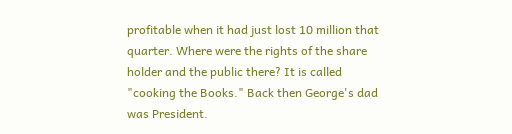profitable when it had just lost 10 million that quarter. Where were the rights of the share holder and the public there? It is called "cooking the Books." Back then George's dad was President.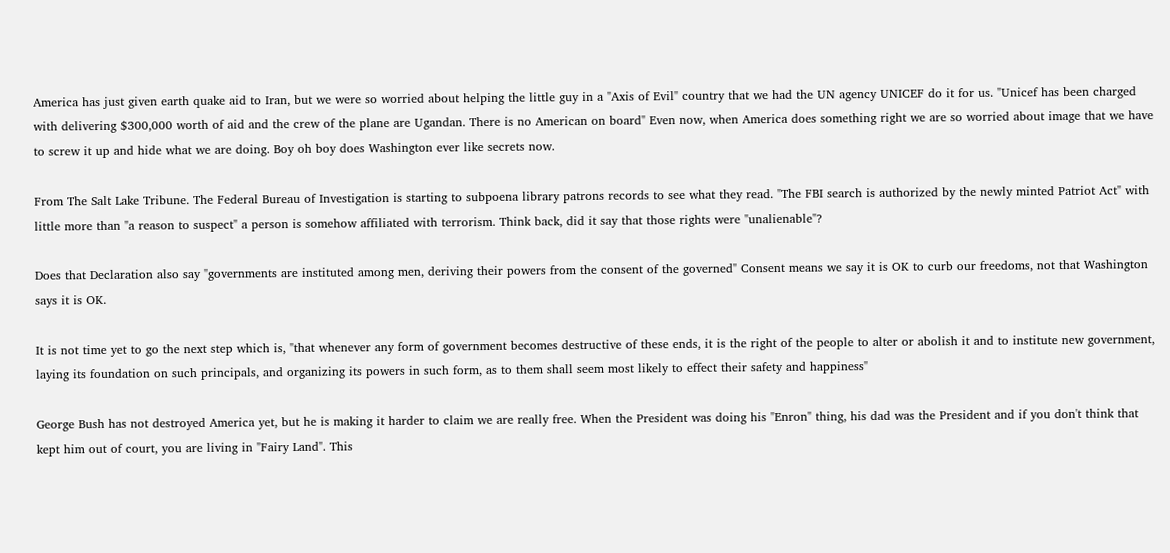America has just given earth quake aid to Iran, but we were so worried about helping the little guy in a "Axis of Evil" country that we had the UN agency UNICEF do it for us. "Unicef has been charged with delivering $300,000 worth of aid and the crew of the plane are Ugandan. There is no American on board" Even now, when America does something right we are so worried about image that we have to screw it up and hide what we are doing. Boy oh boy does Washington ever like secrets now.

From The Salt Lake Tribune. The Federal Bureau of Investigation is starting to subpoena library patrons records to see what they read. "The FBI search is authorized by the newly minted Patriot Act" with little more than "a reason to suspect" a person is somehow affiliated with terrorism. Think back, did it say that those rights were "unalienable"?

Does that Declaration also say "governments are instituted among men, deriving their powers from the consent of the governed" Consent means we say it is OK to curb our freedoms, not that Washington says it is OK.

It is not time yet to go the next step which is, "that whenever any form of government becomes destructive of these ends, it is the right of the people to alter or abolish it and to institute new government, laying its foundation on such principals, and organizing its powers in such form, as to them shall seem most likely to effect their safety and happiness"

George Bush has not destroyed America yet, but he is making it harder to claim we are really free. When the President was doing his "Enron" thing, his dad was the President and if you don't think that kept him out of court, you are living in "Fairy Land". This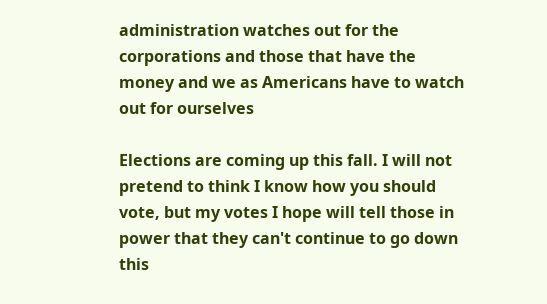administration watches out for the corporations and those that have the money and we as Americans have to watch out for ourselves

Elections are coming up this fall. I will not pretend to think I know how you should vote, but my votes I hope will tell those in power that they can't continue to go down this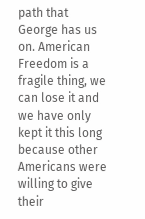path that George has us on. American Freedom is a fragile thing, we can lose it and we have only kept it this long because other Americans were willing to give their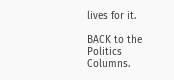lives for it.

BACK to the Politics Columns.